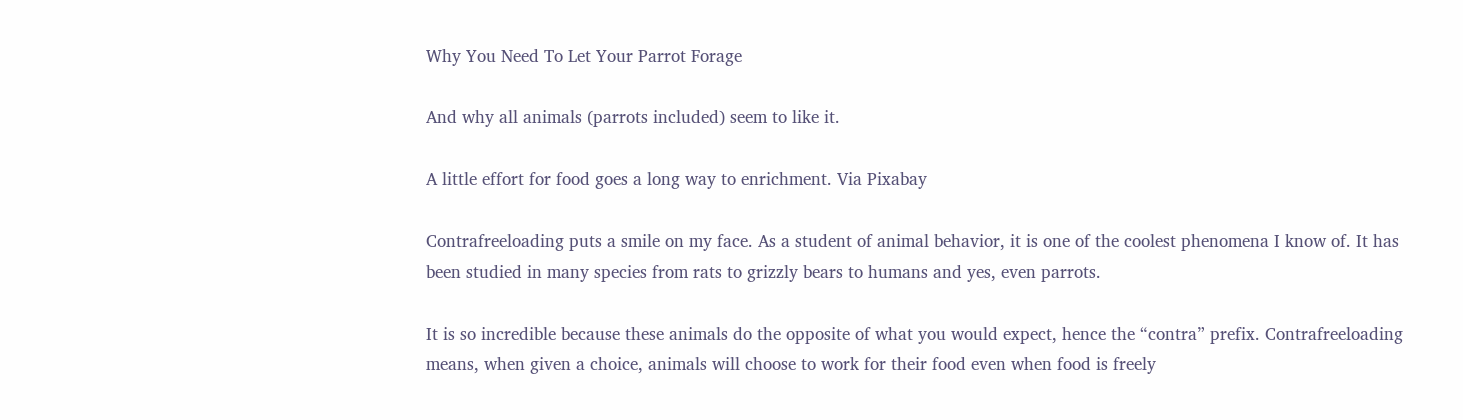Why You Need To Let Your Parrot Forage

And why all animals (parrots included) seem to like it.

A little effort for food goes a long way to enrichment. Via Pixabay

Contrafreeloading puts a smile on my face. As a student of animal behavior, it is one of the coolest phenomena I know of. It has been studied in many species from rats to grizzly bears to humans and yes, even parrots.

It is so incredible because these animals do the opposite of what you would expect, hence the “contra” prefix. Contrafreeloading means, when given a choice, animals will choose to work for their food even when food is freely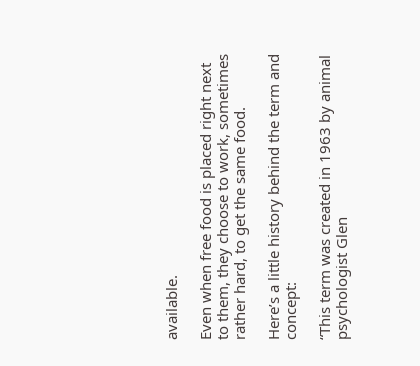available.

Even when free food is placed right next to them, they choose to work, sometimes rather hard, to get the same food.

Here’s a little history behind the term and concept:

“This term was created in 1963 by animal psychologist Glen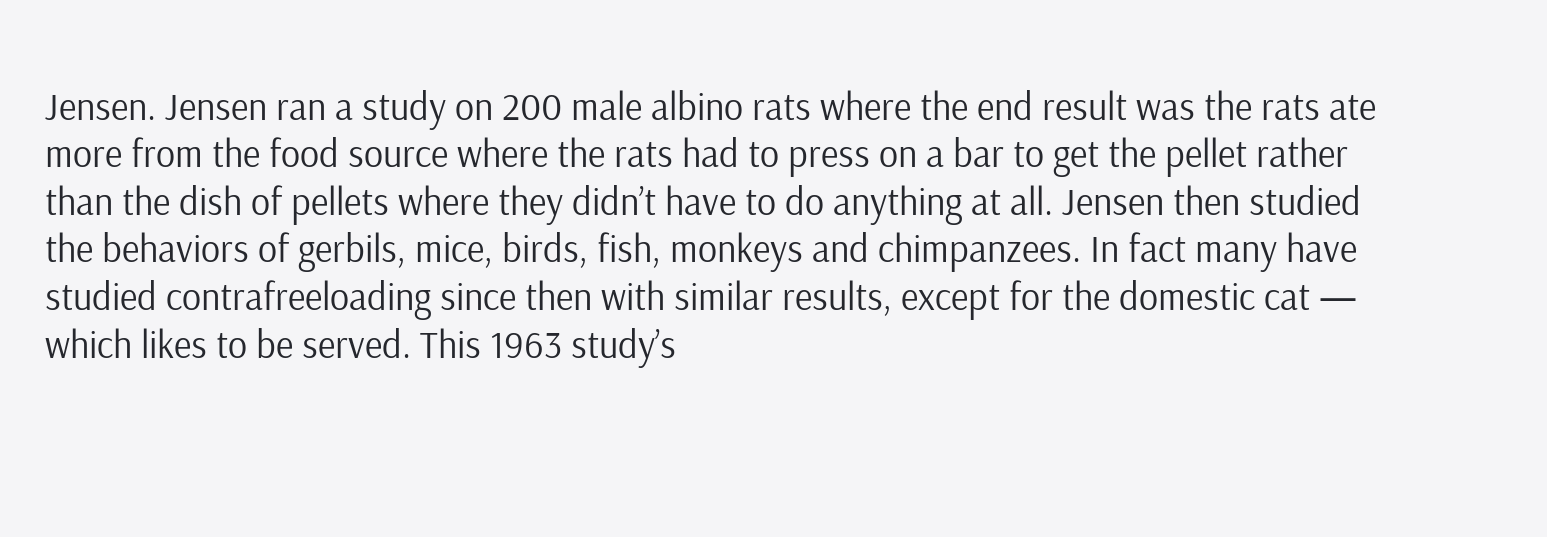Jensen. Jensen ran a study on 200 male albino rats where the end result was the rats ate more from the food source where the rats had to press on a bar to get the pellet rather than the dish of pellets where they didn’t have to do anything at all. Jensen then studied the behaviors of gerbils, mice, birds, fish, monkeys and chimpanzees. In fact many have studied contrafreeloading since then with similar results, except for the domestic cat — which likes to be served. This 1963 study’s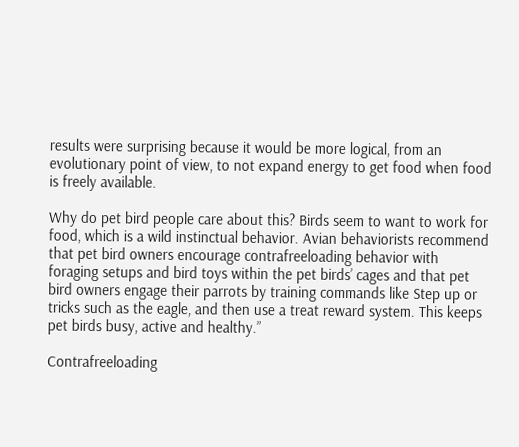results were surprising because it would be more logical, from an evolutionary point of view, to not expand energy to get food when food is freely available.

Why do pet bird people care about this? Birds seem to want to work for food, which is a wild instinctual behavior. Avian behaviorists recommend that pet bird owners encourage contrafreeloading behavior with foraging setups and bird toys within the pet birds’ cages and that pet bird owners engage their parrots by training commands like Step up or tricks such as the eagle, and then use a treat reward system. This keeps pet birds busy, active and healthy.”

Contrafreeloading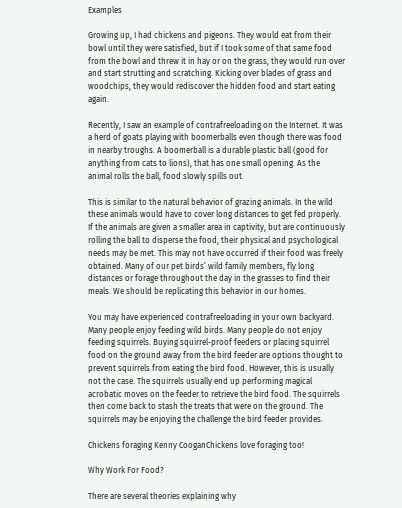Examples

Growing up, I had chickens and pigeons. They would eat from their bowl until they were satisfied, but if I took some of that same food from the bowl and threw it in hay or on the grass, they would run over and start strutting and scratching. Kicking over blades of grass and woodchips, they would rediscover the hidden food and start eating again.

Recently, I saw an example of contrafreeloading on the Internet. It was a herd of goats playing with boomerballs even though there was food in nearby troughs. A boomerball is a durable plastic ball (good for anything from cats to lions), that has one small opening. As the animal rolls the ball, food slowly spills out.

This is similar to the natural behavior of grazing animals. In the wild these animals would have to cover long distances to get fed properly. If the animals are given a smaller area in captivity, but are continuously rolling the ball to disperse the food, their physical and psychological needs may be met. This may not have occurred if their food was freely obtained. Many of our pet birds’ wild family members, fly long distances or forage throughout the day in the grasses to find their meals. We should be replicating this behavior in our homes.

You may have experienced contrafreeloading in your own backyard. Many people enjoy feeding wild birds. Many people do not enjoy feeding squirrels. Buying squirrel-proof feeders or placing squirrel food on the ground away from the bird feeder are options thought to prevent squirrels from eating the bird food. However, this is usually not the case. The squirrels usually end up performing magical acrobatic moves on the feeder to retrieve the bird food. The squirrels then come back to stash the treats that were on the ground. The squirrels may be enjoying the challenge the bird feeder provides.

Chickens foraging Kenny CooganChickens love foraging too!

Why Work For Food?

There are several theories explaining why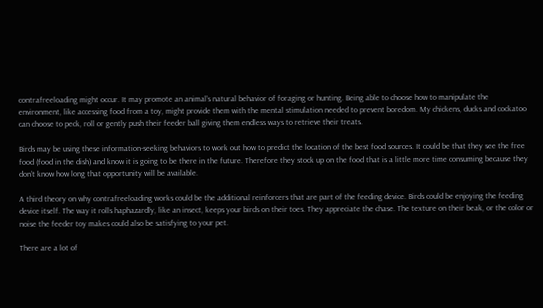contrafreeloading might occur. It may promote an animal’s natural behavior of foraging or hunting. Being able to choose how to manipulate the environment, like accessing food from a toy, might provide them with the mental stimulation needed to prevent boredom. My chickens, ducks and cockatoo can choose to peck, roll or gently push their feeder ball giving them endless ways to retrieve their treats.

Birds may be using these information-seeking behaviors to work out how to predict the location of the best food sources. It could be that they see the free food (food in the dish) and know it is going to be there in the future. Therefore they stock up on the food that is a little more time consuming because they don’t know how long that opportunity will be available.

A third theory on why contrafreeloading works could be the additional reinforcers that are part of the feeding device. Birds could be enjoying the feeding device itself. The way it rolls haphazardly, like an insect, keeps your birds on their toes. They appreciate the chase. The texture on their beak, or the color or noise the feeder toy makes could also be satisfying to your pet.

There are a lot of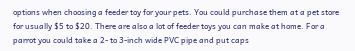options when choosing a feeder toy for your pets. You could purchase them at a pet store for usually $5 to $20. There are also a lot of feeder toys you can make at home. For a parrot you could take a 2- to 3-inch wide PVC pipe and put caps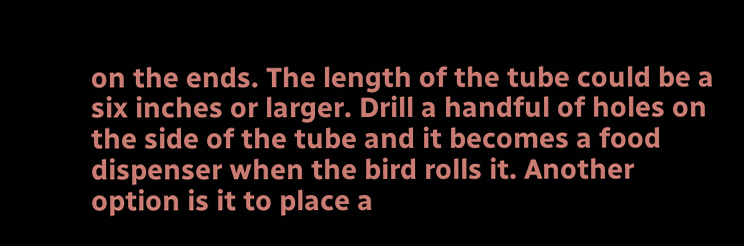on the ends. The length of the tube could be a six inches or larger. Drill a handful of holes on the side of the tube and it becomes a food dispenser when the bird rolls it. Another option is it to place a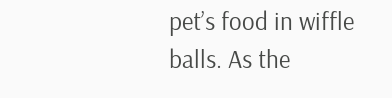pet’s food in wiffle balls. As the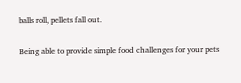balls roll, pellets fall out.

Being able to provide simple food challenges for your pets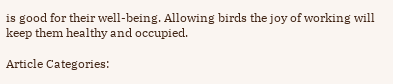is good for their well-being. Allowing birds the joy of working will keep them healthy and occupied.

Article Categories: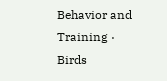Behavior and Training · Birds